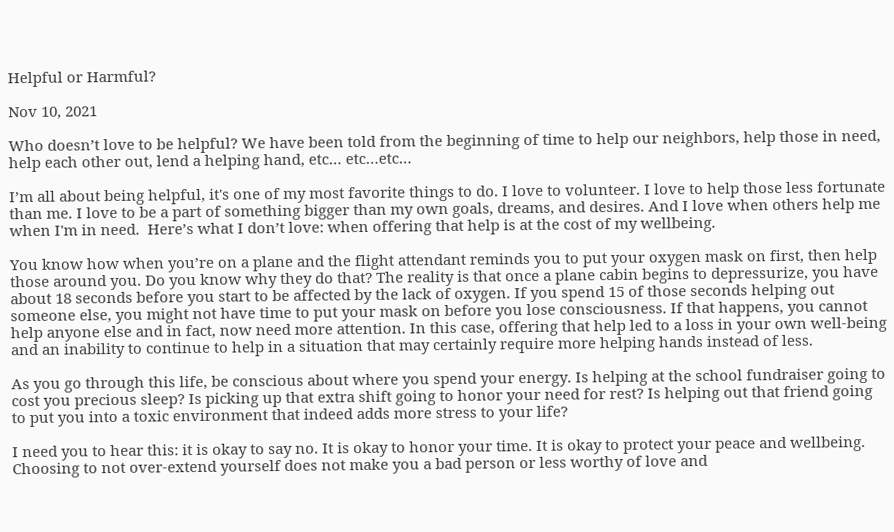Helpful or Harmful?

Nov 10, 2021

Who doesn’t love to be helpful? We have been told from the beginning of time to help our neighbors, help those in need, help each other out, lend a helping hand, etc… etc…etc…

I’m all about being helpful, it's one of my most favorite things to do. I love to volunteer. I love to help those less fortunate than me. I love to be a part of something bigger than my own goals, dreams, and desires. And I love when others help me when I'm in need.  Here’s what I don’t love: when offering that help is at the cost of my wellbeing.

You know how when you’re on a plane and the flight attendant reminds you to put your oxygen mask on first, then help those around you. Do you know why they do that? The reality is that once a plane cabin begins to depressurize, you have about 18 seconds before you start to be affected by the lack of oxygen. If you spend 15 of those seconds helping out someone else, you might not have time to put your mask on before you lose consciousness. If that happens, you cannot help anyone else and in fact, now need more attention. In this case, offering that help led to a loss in your own well-being and an inability to continue to help in a situation that may certainly require more helping hands instead of less.

As you go through this life, be conscious about where you spend your energy. Is helping at the school fundraiser going to cost you precious sleep? Is picking up that extra shift going to honor your need for rest? Is helping out that friend going to put you into a toxic environment that indeed adds more stress to your life?

I need you to hear this: it is okay to say no. It is okay to honor your time. It is okay to protect your peace and wellbeing. Choosing to not over-extend yourself does not make you a bad person or less worthy of love and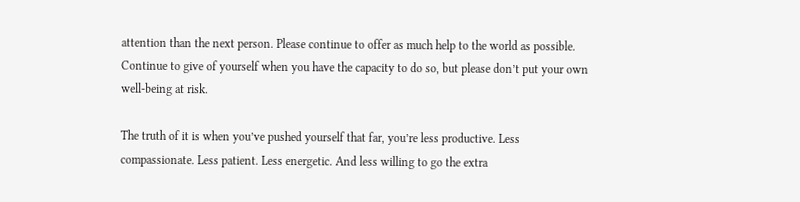attention than the next person. Please continue to offer as much help to the world as possible. Continue to give of yourself when you have the capacity to do so, but please don’t put your own well-being at risk.

The truth of it is when you’ve pushed yourself that far, you’re less productive. Less compassionate. Less patient. Less energetic. And less willing to go the extra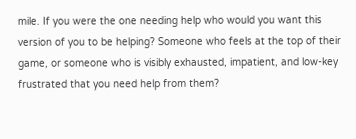mile. If you were the one needing help who would you want this version of you to be helping? Someone who feels at the top of their game, or someone who is visibly exhausted, impatient, and low-key frustrated that you need help from them?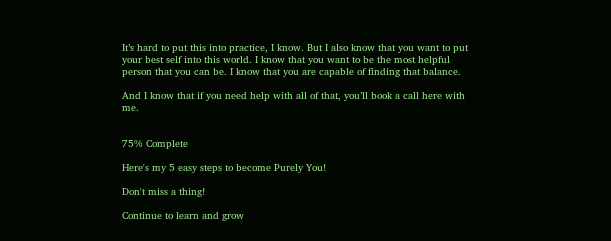It’s hard to put this into practice, I know. But I also know that you want to put your best self into this world. I know that you want to be the most helpful person that you can be. I know that you are capable of finding that balance.

And I know that if you need help with all of that, you’ll book a call here with me.


75% Complete

Here's my 5 easy steps to become Purely You!

Don't miss a thing!

Continue to learn and grow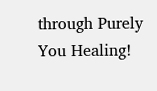through Purely You Healing!